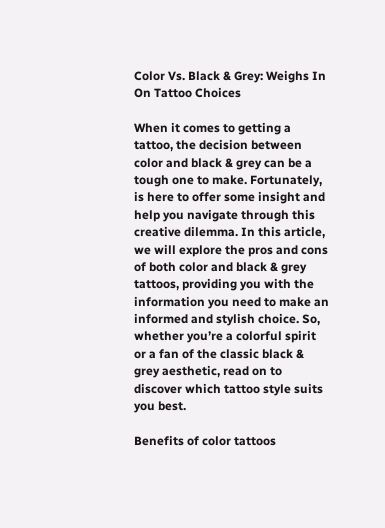Color Vs. Black & Grey: Weighs In On Tattoo Choices

When it comes to getting a tattoo, the decision between color and black & grey can be a tough one to make. Fortunately, is here to offer some insight and help you navigate through this creative dilemma. In this article, we will explore the pros and cons of both color and black & grey tattoos, providing you with the information you need to make an informed and stylish choice. So, whether you’re a colorful spirit or a fan of the classic black & grey aesthetic, read on to discover which tattoo style suits you best.

Benefits of color tattoos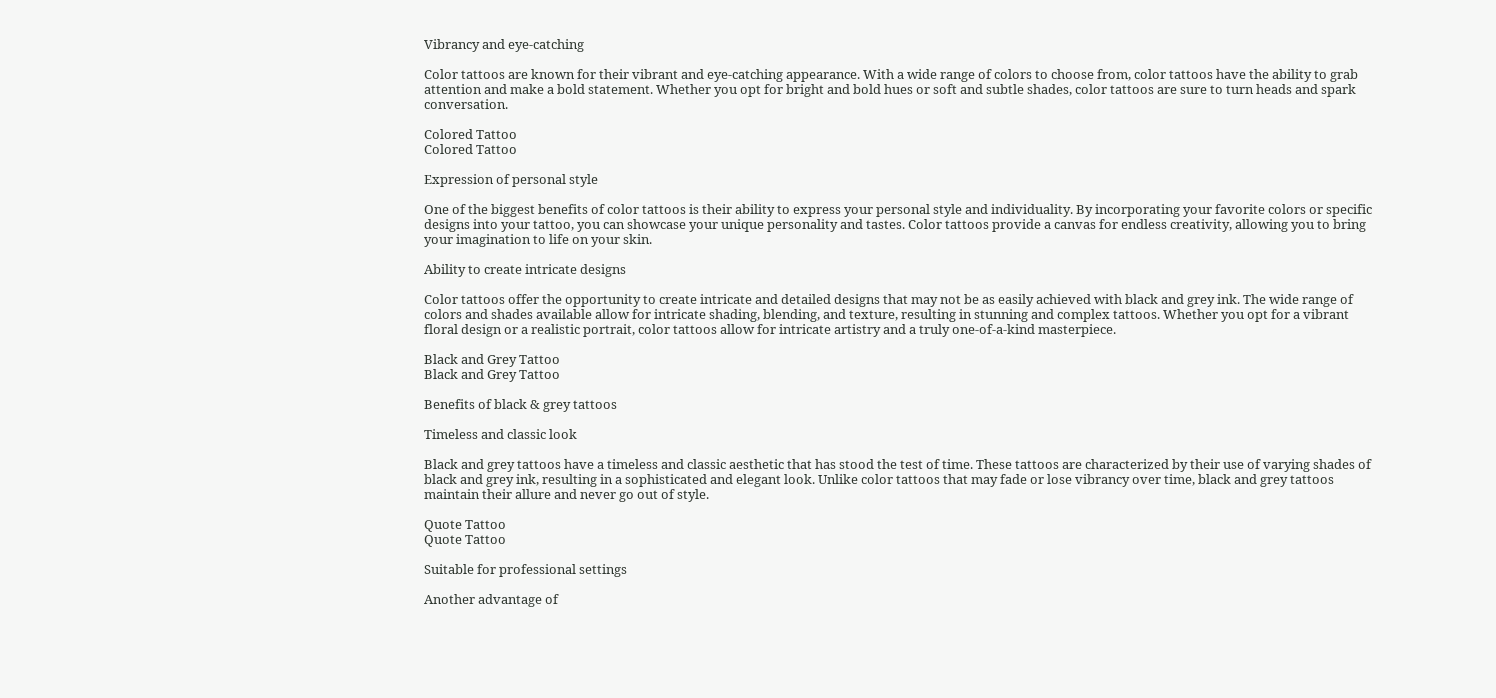Vibrancy and eye-catching

Color tattoos are known for their vibrant and eye-catching appearance. With a wide range of colors to choose from, color tattoos have the ability to grab attention and make a bold statement. Whether you opt for bright and bold hues or soft and subtle shades, color tattoos are sure to turn heads and spark conversation.

Colored Tattoo
Colored Tattoo

Expression of personal style

One of the biggest benefits of color tattoos is their ability to express your personal style and individuality. By incorporating your favorite colors or specific designs into your tattoo, you can showcase your unique personality and tastes. Color tattoos provide a canvas for endless creativity, allowing you to bring your imagination to life on your skin.

Ability to create intricate designs

Color tattoos offer the opportunity to create intricate and detailed designs that may not be as easily achieved with black and grey ink. The wide range of colors and shades available allow for intricate shading, blending, and texture, resulting in stunning and complex tattoos. Whether you opt for a vibrant floral design or a realistic portrait, color tattoos allow for intricate artistry and a truly one-of-a-kind masterpiece.

Black and Grey Tattoo
Black and Grey Tattoo

Benefits of black & grey tattoos

Timeless and classic look

Black and grey tattoos have a timeless and classic aesthetic that has stood the test of time. These tattoos are characterized by their use of varying shades of black and grey ink, resulting in a sophisticated and elegant look. Unlike color tattoos that may fade or lose vibrancy over time, black and grey tattoos maintain their allure and never go out of style.

Quote Tattoo
Quote Tattoo

Suitable for professional settings

Another advantage of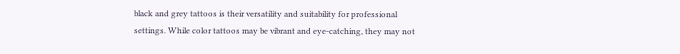black and grey tattoos is their versatility and suitability for professional settings. While color tattoos may be vibrant and eye-catching, they may not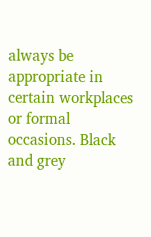always be appropriate in certain workplaces or formal occasions. Black and grey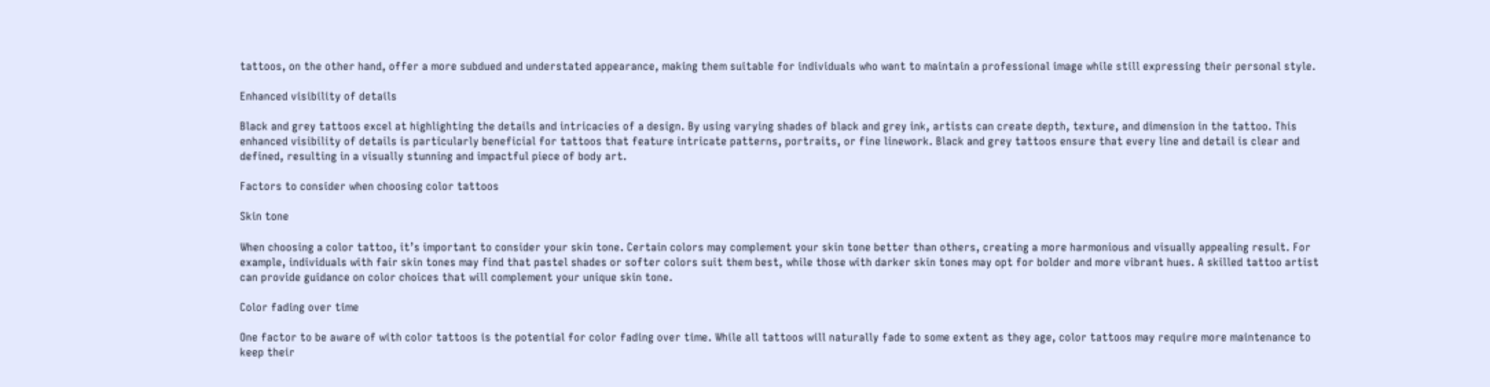tattoos, on the other hand, offer a more subdued and understated appearance, making them suitable for individuals who want to maintain a professional image while still expressing their personal style.

Enhanced visibility of details

Black and grey tattoos excel at highlighting the details and intricacies of a design. By using varying shades of black and grey ink, artists can create depth, texture, and dimension in the tattoo. This enhanced visibility of details is particularly beneficial for tattoos that feature intricate patterns, portraits, or fine linework. Black and grey tattoos ensure that every line and detail is clear and defined, resulting in a visually stunning and impactful piece of body art.

Factors to consider when choosing color tattoos

Skin tone

When choosing a color tattoo, it’s important to consider your skin tone. Certain colors may complement your skin tone better than others, creating a more harmonious and visually appealing result. For example, individuals with fair skin tones may find that pastel shades or softer colors suit them best, while those with darker skin tones may opt for bolder and more vibrant hues. A skilled tattoo artist can provide guidance on color choices that will complement your unique skin tone.

Color fading over time

One factor to be aware of with color tattoos is the potential for color fading over time. While all tattoos will naturally fade to some extent as they age, color tattoos may require more maintenance to keep their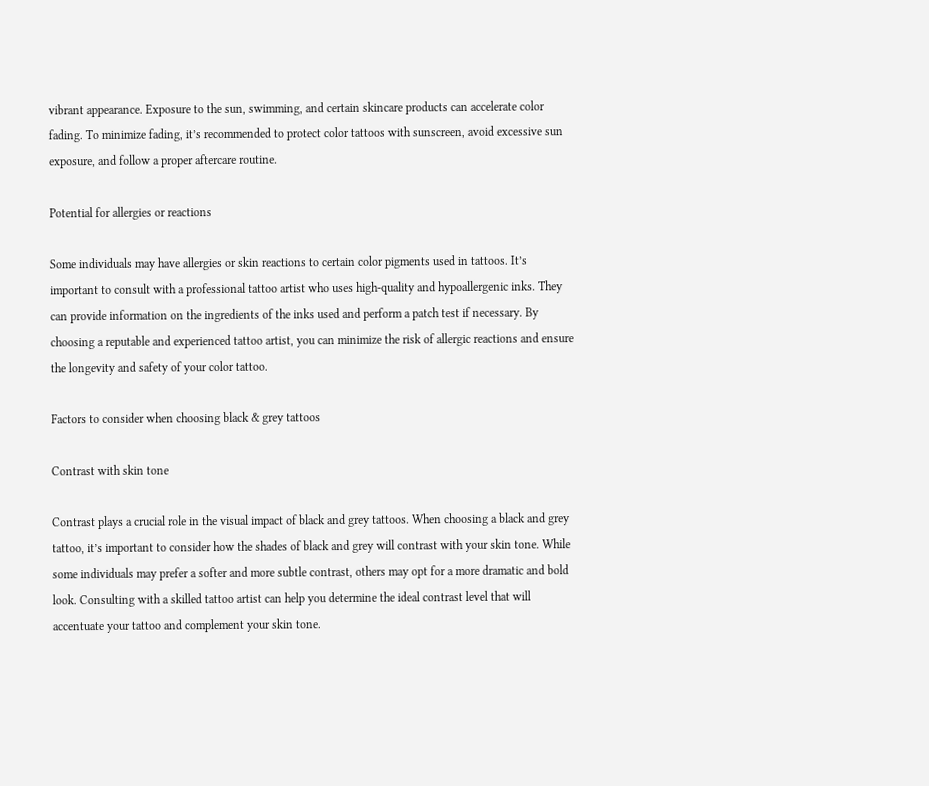vibrant appearance. Exposure to the sun, swimming, and certain skincare products can accelerate color fading. To minimize fading, it’s recommended to protect color tattoos with sunscreen, avoid excessive sun exposure, and follow a proper aftercare routine.

Potential for allergies or reactions

Some individuals may have allergies or skin reactions to certain color pigments used in tattoos. It’s important to consult with a professional tattoo artist who uses high-quality and hypoallergenic inks. They can provide information on the ingredients of the inks used and perform a patch test if necessary. By choosing a reputable and experienced tattoo artist, you can minimize the risk of allergic reactions and ensure the longevity and safety of your color tattoo.

Factors to consider when choosing black & grey tattoos

Contrast with skin tone

Contrast plays a crucial role in the visual impact of black and grey tattoos. When choosing a black and grey tattoo, it’s important to consider how the shades of black and grey will contrast with your skin tone. While some individuals may prefer a softer and more subtle contrast, others may opt for a more dramatic and bold look. Consulting with a skilled tattoo artist can help you determine the ideal contrast level that will accentuate your tattoo and complement your skin tone.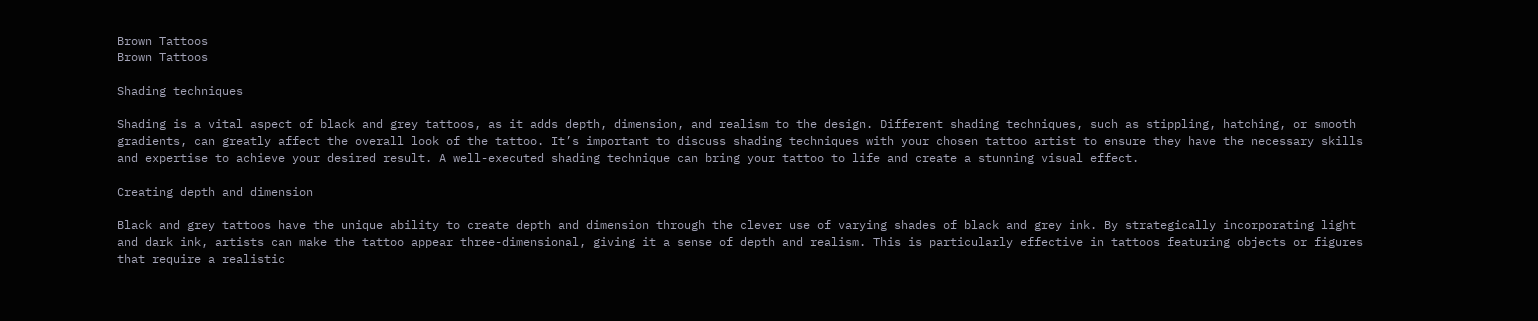Brown Tattoos
Brown Tattoos

Shading techniques

Shading is a vital aspect of black and grey tattoos, as it adds depth, dimension, and realism to the design. Different shading techniques, such as stippling, hatching, or smooth gradients, can greatly affect the overall look of the tattoo. It’s important to discuss shading techniques with your chosen tattoo artist to ensure they have the necessary skills and expertise to achieve your desired result. A well-executed shading technique can bring your tattoo to life and create a stunning visual effect.

Creating depth and dimension

Black and grey tattoos have the unique ability to create depth and dimension through the clever use of varying shades of black and grey ink. By strategically incorporating light and dark ink, artists can make the tattoo appear three-dimensional, giving it a sense of depth and realism. This is particularly effective in tattoos featuring objects or figures that require a realistic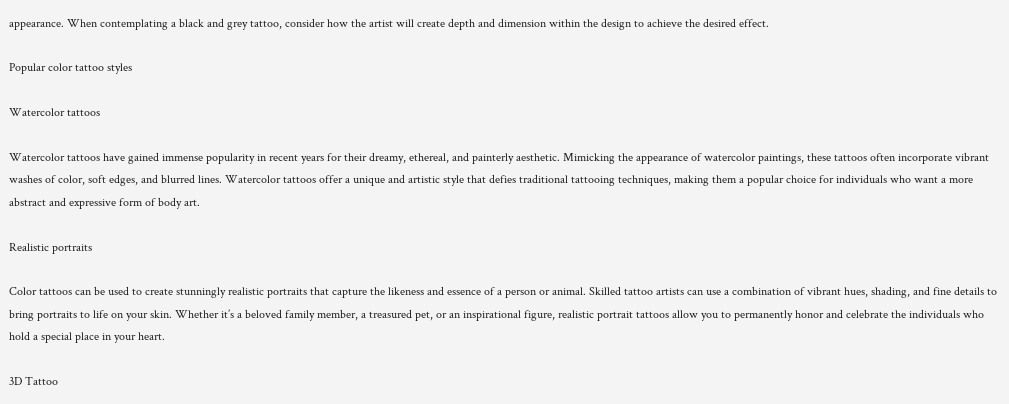appearance. When contemplating a black and grey tattoo, consider how the artist will create depth and dimension within the design to achieve the desired effect.

Popular color tattoo styles

Watercolor tattoos

Watercolor tattoos have gained immense popularity in recent years for their dreamy, ethereal, and painterly aesthetic. Mimicking the appearance of watercolor paintings, these tattoos often incorporate vibrant washes of color, soft edges, and blurred lines. Watercolor tattoos offer a unique and artistic style that defies traditional tattooing techniques, making them a popular choice for individuals who want a more abstract and expressive form of body art.

Realistic portraits

Color tattoos can be used to create stunningly realistic portraits that capture the likeness and essence of a person or animal. Skilled tattoo artists can use a combination of vibrant hues, shading, and fine details to bring portraits to life on your skin. Whether it’s a beloved family member, a treasured pet, or an inspirational figure, realistic portrait tattoos allow you to permanently honor and celebrate the individuals who hold a special place in your heart.

3D Tattoo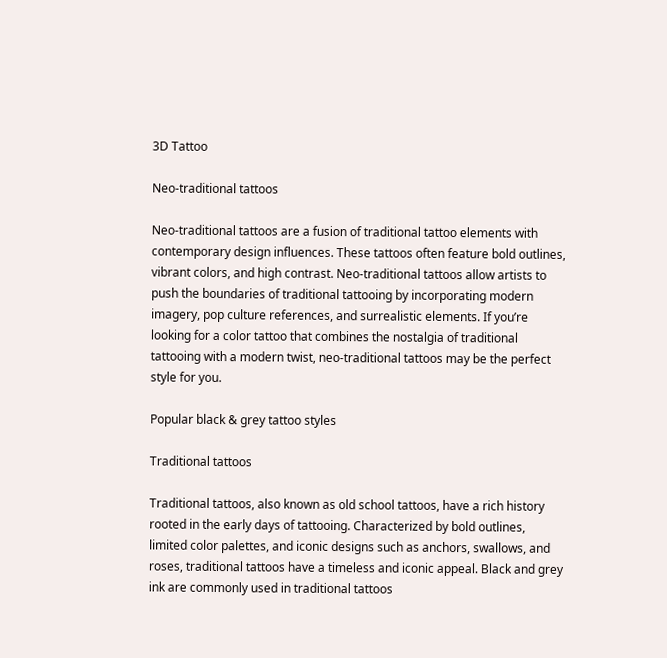3D Tattoo

Neo-traditional tattoos

Neo-traditional tattoos are a fusion of traditional tattoo elements with contemporary design influences. These tattoos often feature bold outlines, vibrant colors, and high contrast. Neo-traditional tattoos allow artists to push the boundaries of traditional tattooing by incorporating modern imagery, pop culture references, and surrealistic elements. If you’re looking for a color tattoo that combines the nostalgia of traditional tattooing with a modern twist, neo-traditional tattoos may be the perfect style for you.

Popular black & grey tattoo styles

Traditional tattoos

Traditional tattoos, also known as old school tattoos, have a rich history rooted in the early days of tattooing. Characterized by bold outlines, limited color palettes, and iconic designs such as anchors, swallows, and roses, traditional tattoos have a timeless and iconic appeal. Black and grey ink are commonly used in traditional tattoos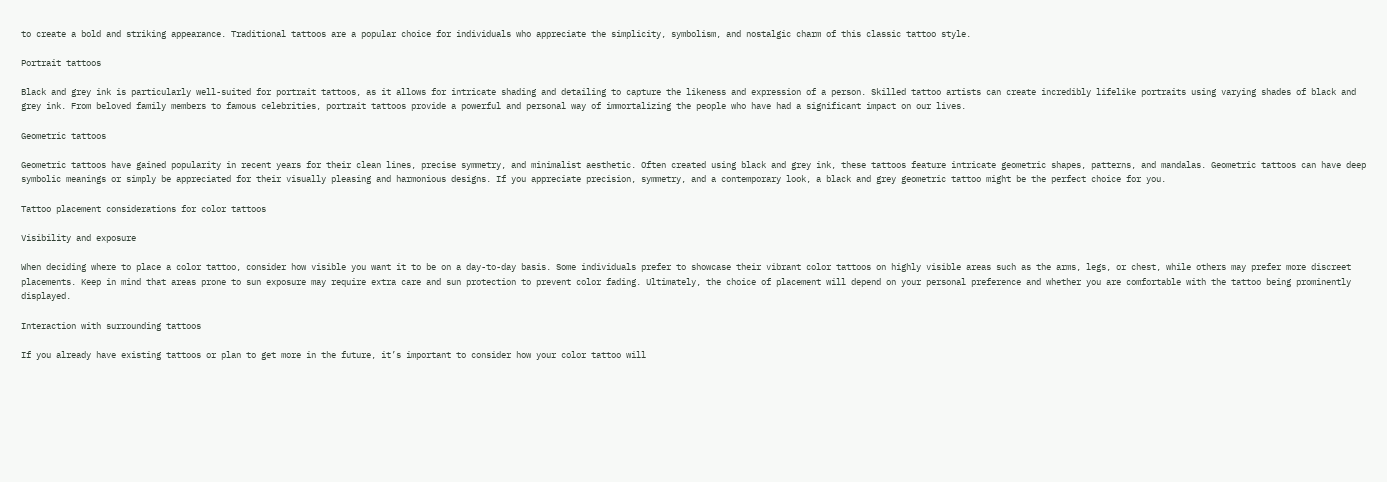to create a bold and striking appearance. Traditional tattoos are a popular choice for individuals who appreciate the simplicity, symbolism, and nostalgic charm of this classic tattoo style.

Portrait tattoos

Black and grey ink is particularly well-suited for portrait tattoos, as it allows for intricate shading and detailing to capture the likeness and expression of a person. Skilled tattoo artists can create incredibly lifelike portraits using varying shades of black and grey ink. From beloved family members to famous celebrities, portrait tattoos provide a powerful and personal way of immortalizing the people who have had a significant impact on our lives.

Geometric tattoos

Geometric tattoos have gained popularity in recent years for their clean lines, precise symmetry, and minimalist aesthetic. Often created using black and grey ink, these tattoos feature intricate geometric shapes, patterns, and mandalas. Geometric tattoos can have deep symbolic meanings or simply be appreciated for their visually pleasing and harmonious designs. If you appreciate precision, symmetry, and a contemporary look, a black and grey geometric tattoo might be the perfect choice for you.

Tattoo placement considerations for color tattoos

Visibility and exposure

When deciding where to place a color tattoo, consider how visible you want it to be on a day-to-day basis. Some individuals prefer to showcase their vibrant color tattoos on highly visible areas such as the arms, legs, or chest, while others may prefer more discreet placements. Keep in mind that areas prone to sun exposure may require extra care and sun protection to prevent color fading. Ultimately, the choice of placement will depend on your personal preference and whether you are comfortable with the tattoo being prominently displayed.

Interaction with surrounding tattoos

If you already have existing tattoos or plan to get more in the future, it’s important to consider how your color tattoo will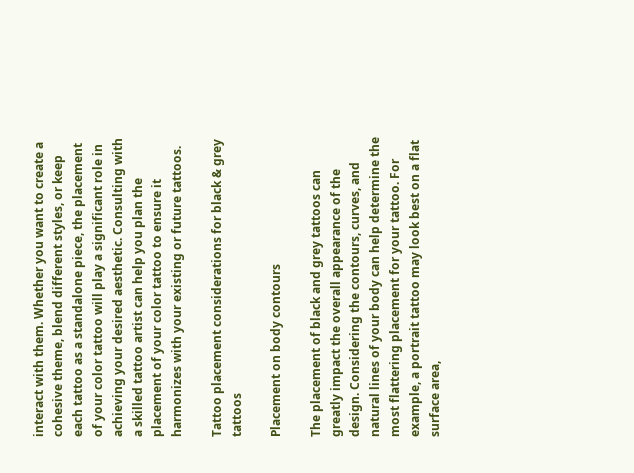interact with them. Whether you want to create a cohesive theme, blend different styles, or keep each tattoo as a standalone piece, the placement of your color tattoo will play a significant role in achieving your desired aesthetic. Consulting with a skilled tattoo artist can help you plan the placement of your color tattoo to ensure it harmonizes with your existing or future tattoos.

Tattoo placement considerations for black & grey tattoos

Placement on body contours

The placement of black and grey tattoos can greatly impact the overall appearance of the design. Considering the contours, curves, and natural lines of your body can help determine the most flattering placement for your tattoo. For example, a portrait tattoo may look best on a flat surface area,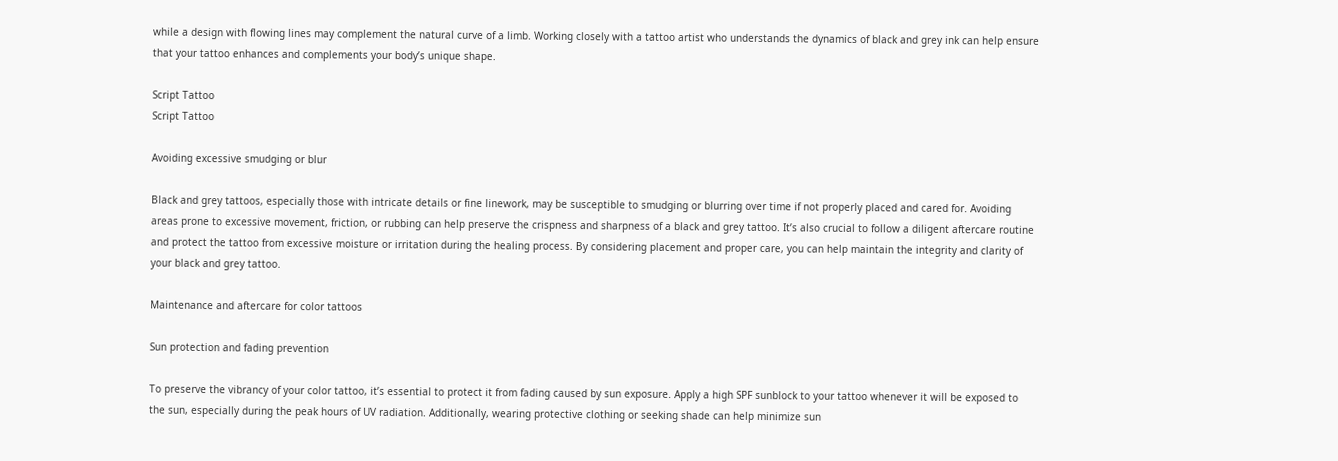while a design with flowing lines may complement the natural curve of a limb. Working closely with a tattoo artist who understands the dynamics of black and grey ink can help ensure that your tattoo enhances and complements your body’s unique shape.

Script Tattoo
Script Tattoo

Avoiding excessive smudging or blur

Black and grey tattoos, especially those with intricate details or fine linework, may be susceptible to smudging or blurring over time if not properly placed and cared for. Avoiding areas prone to excessive movement, friction, or rubbing can help preserve the crispness and sharpness of a black and grey tattoo. It’s also crucial to follow a diligent aftercare routine and protect the tattoo from excessive moisture or irritation during the healing process. By considering placement and proper care, you can help maintain the integrity and clarity of your black and grey tattoo.

Maintenance and aftercare for color tattoos

Sun protection and fading prevention

To preserve the vibrancy of your color tattoo, it’s essential to protect it from fading caused by sun exposure. Apply a high SPF sunblock to your tattoo whenever it will be exposed to the sun, especially during the peak hours of UV radiation. Additionally, wearing protective clothing or seeking shade can help minimize sun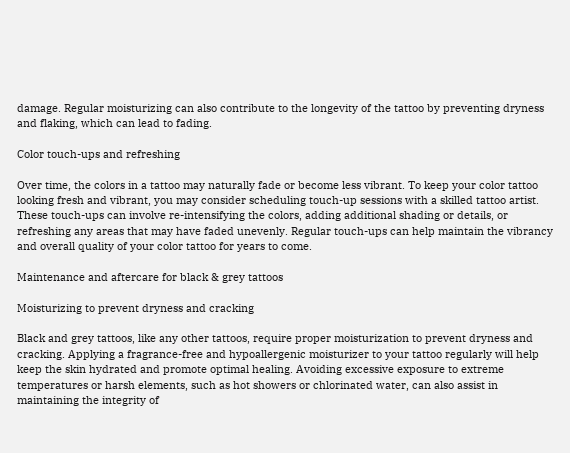damage. Regular moisturizing can also contribute to the longevity of the tattoo by preventing dryness and flaking, which can lead to fading.

Color touch-ups and refreshing

Over time, the colors in a tattoo may naturally fade or become less vibrant. To keep your color tattoo looking fresh and vibrant, you may consider scheduling touch-up sessions with a skilled tattoo artist. These touch-ups can involve re-intensifying the colors, adding additional shading or details, or refreshing any areas that may have faded unevenly. Regular touch-ups can help maintain the vibrancy and overall quality of your color tattoo for years to come.

Maintenance and aftercare for black & grey tattoos

Moisturizing to prevent dryness and cracking

Black and grey tattoos, like any other tattoos, require proper moisturization to prevent dryness and cracking. Applying a fragrance-free and hypoallergenic moisturizer to your tattoo regularly will help keep the skin hydrated and promote optimal healing. Avoiding excessive exposure to extreme temperatures or harsh elements, such as hot showers or chlorinated water, can also assist in maintaining the integrity of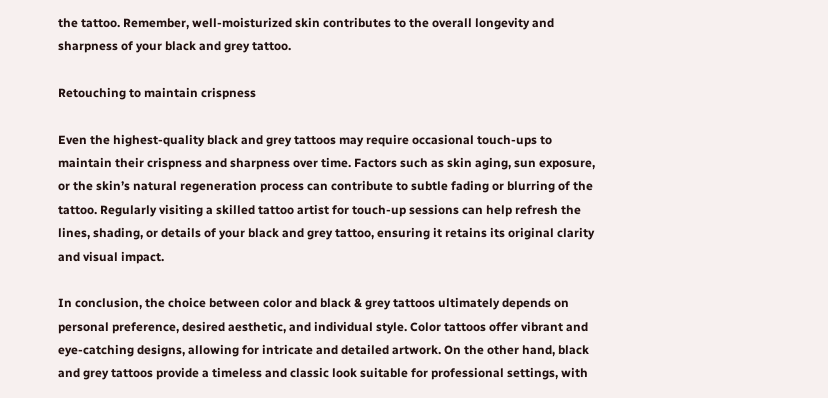the tattoo. Remember, well-moisturized skin contributes to the overall longevity and sharpness of your black and grey tattoo.

Retouching to maintain crispness

Even the highest-quality black and grey tattoos may require occasional touch-ups to maintain their crispness and sharpness over time. Factors such as skin aging, sun exposure, or the skin’s natural regeneration process can contribute to subtle fading or blurring of the tattoo. Regularly visiting a skilled tattoo artist for touch-up sessions can help refresh the lines, shading, or details of your black and grey tattoo, ensuring it retains its original clarity and visual impact.

In conclusion, the choice between color and black & grey tattoos ultimately depends on personal preference, desired aesthetic, and individual style. Color tattoos offer vibrant and eye-catching designs, allowing for intricate and detailed artwork. On the other hand, black and grey tattoos provide a timeless and classic look suitable for professional settings, with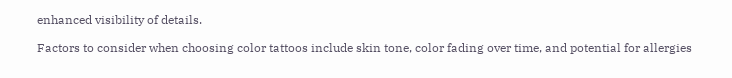enhanced visibility of details.

Factors to consider when choosing color tattoos include skin tone, color fading over time, and potential for allergies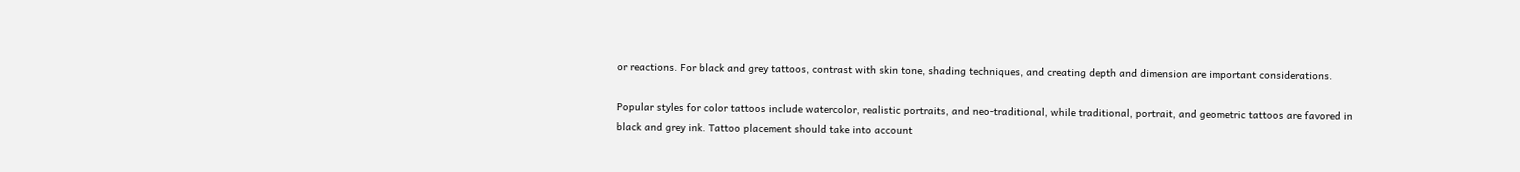or reactions. For black and grey tattoos, contrast with skin tone, shading techniques, and creating depth and dimension are important considerations.

Popular styles for color tattoos include watercolor, realistic portraits, and neo-traditional, while traditional, portrait, and geometric tattoos are favored in black and grey ink. Tattoo placement should take into account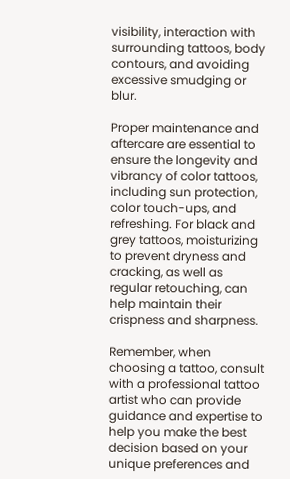visibility, interaction with surrounding tattoos, body contours, and avoiding excessive smudging or blur.

Proper maintenance and aftercare are essential to ensure the longevity and vibrancy of color tattoos, including sun protection, color touch-ups, and refreshing. For black and grey tattoos, moisturizing to prevent dryness and cracking, as well as regular retouching, can help maintain their crispness and sharpness.

Remember, when choosing a tattoo, consult with a professional tattoo artist who can provide guidance and expertise to help you make the best decision based on your unique preferences and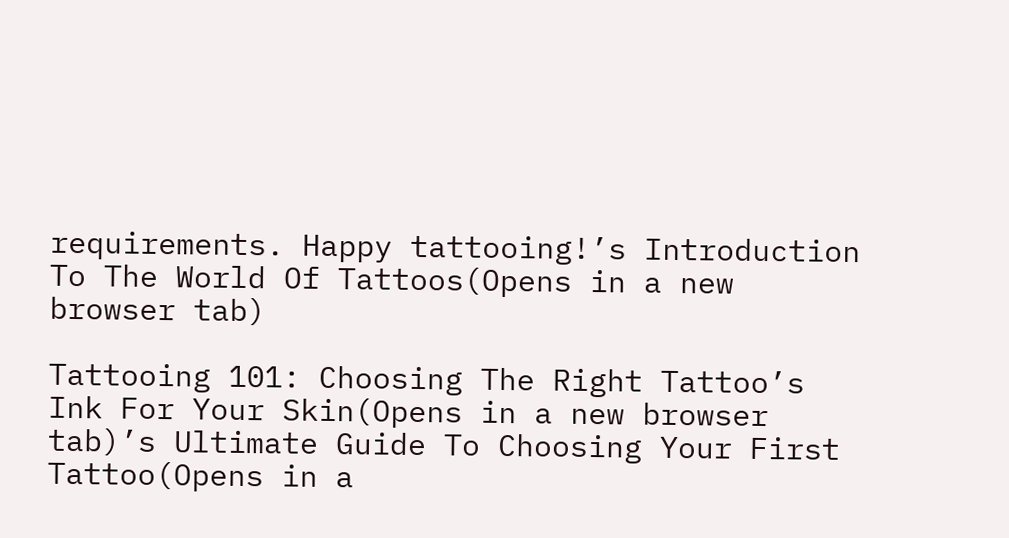requirements. Happy tattooing!’s Introduction To The World Of Tattoos(Opens in a new browser tab)

Tattooing 101: Choosing The Right Tattoo’s Ink For Your Skin(Opens in a new browser tab)’s Ultimate Guide To Choosing Your First Tattoo(Opens in a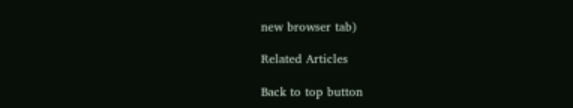new browser tab)

Related Articles

Back to top button